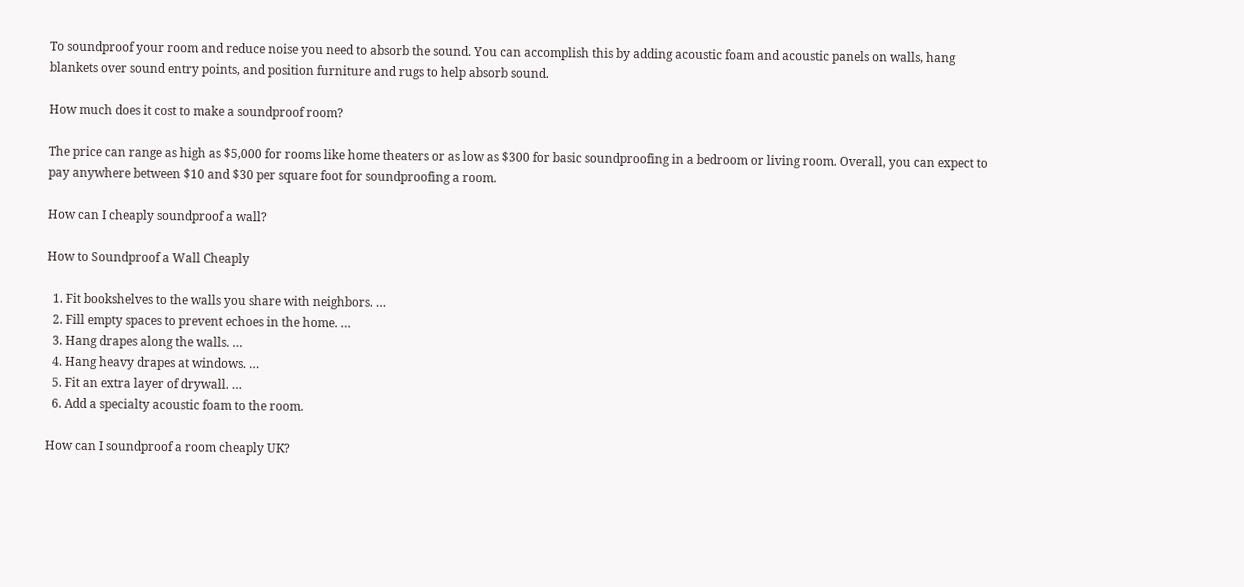To soundproof your room and reduce noise you need to absorb the sound. You can accomplish this by adding acoustic foam and acoustic panels on walls, hang blankets over sound entry points, and position furniture and rugs to help absorb sound.

How much does it cost to make a soundproof room?

The price can range as high as $5,000 for rooms like home theaters or as low as $300 for basic soundproofing in a bedroom or living room. Overall, you can expect to pay anywhere between $10 and $30 per square foot for soundproofing a room.

How can I cheaply soundproof a wall?

How to Soundproof a Wall Cheaply

  1. Fit bookshelves to the walls you share with neighbors. …
  2. Fill empty spaces to prevent echoes in the home. …
  3. Hang drapes along the walls. …
  4. Hang heavy drapes at windows. …
  5. Fit an extra layer of drywall. …
  6. Add a specialty acoustic foam to the room.

How can I soundproof a room cheaply UK?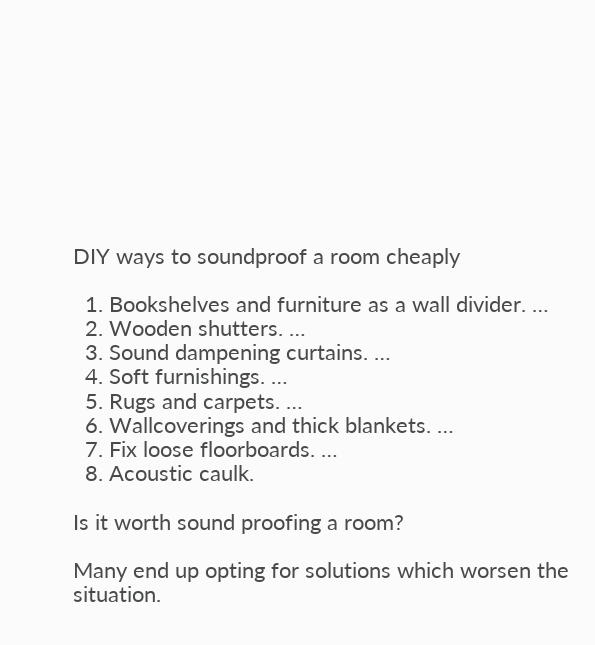DIY ways to soundproof a room cheaply

  1. Bookshelves and furniture as a wall divider. …
  2. Wooden shutters. …
  3. Sound dampening curtains. …
  4. Soft furnishings. …
  5. Rugs and carpets. …
  6. Wallcoverings and thick blankets. …
  7. Fix loose floorboards. …
  8. Acoustic caulk.

Is it worth sound proofing a room?

Many end up opting for solutions which worsen the situation.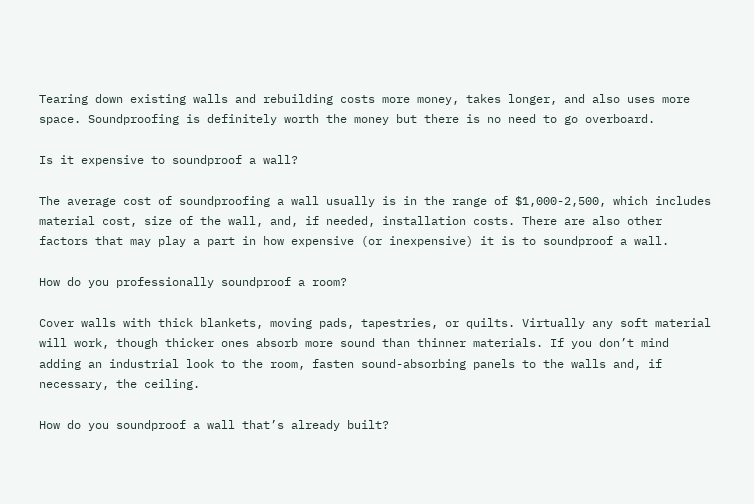Tearing down existing walls and rebuilding costs more money, takes longer, and also uses more space. Soundproofing is definitely worth the money but there is no need to go overboard.

Is it expensive to soundproof a wall?

The average cost of soundproofing a wall usually is in the range of $1,000-2,500, which includes material cost, size of the wall, and, if needed, installation costs. There are also other factors that may play a part in how expensive (or inexpensive) it is to soundproof a wall.

How do you professionally soundproof a room?

Cover walls with thick blankets, moving pads, tapestries, or quilts. Virtually any soft material will work, though thicker ones absorb more sound than thinner materials. If you don’t mind adding an industrial look to the room, fasten sound-absorbing panels to the walls and, if necessary, the ceiling.

How do you soundproof a wall that’s already built?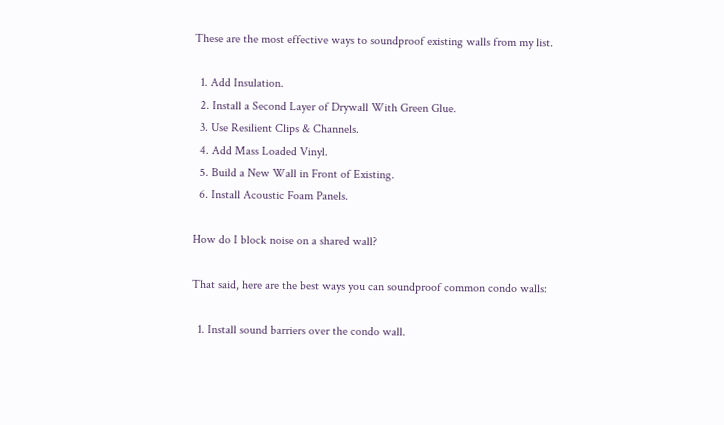These are the most effective ways to soundproof existing walls from my list.

  1. Add Insulation.
  2. Install a Second Layer of Drywall With Green Glue.
  3. Use Resilient Clips & Channels.
  4. Add Mass Loaded Vinyl.
  5. Build a New Wall in Front of Existing.
  6. Install Acoustic Foam Panels.

How do I block noise on a shared wall?

That said, here are the best ways you can soundproof common condo walls:

  1. Install sound barriers over the condo wall.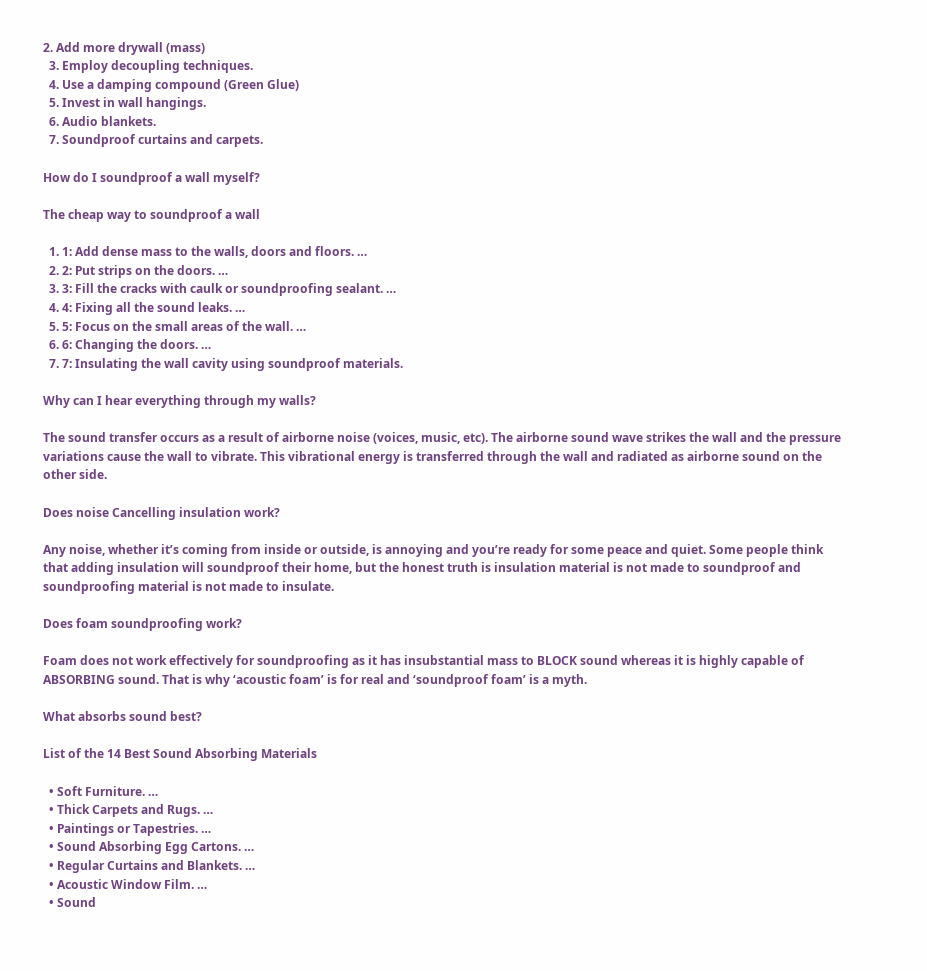2. Add more drywall (mass)
  3. Employ decoupling techniques.
  4. Use a damping compound (Green Glue)
  5. Invest in wall hangings.
  6. Audio blankets.
  7. Soundproof curtains and carpets.

How do I soundproof a wall myself?

The cheap way to soundproof a wall

  1. 1: Add dense mass to the walls, doors and floors. …
  2. 2: Put strips on the doors. …
  3. 3: Fill the cracks with caulk or soundproofing sealant. …
  4. 4: Fixing all the sound leaks. …
  5. 5: Focus on the small areas of the wall. …
  6. 6: Changing the doors. …
  7. 7: Insulating the wall cavity using soundproof materials.

Why can I hear everything through my walls?

The sound transfer occurs as a result of airborne noise (voices, music, etc). The airborne sound wave strikes the wall and the pressure variations cause the wall to vibrate. This vibrational energy is transferred through the wall and radiated as airborne sound on the other side.

Does noise Cancelling insulation work?

Any noise, whether it’s coming from inside or outside, is annoying and you’re ready for some peace and quiet. Some people think that adding insulation will soundproof their home, but the honest truth is insulation material is not made to soundproof and soundproofing material is not made to insulate.

Does foam soundproofing work?

Foam does not work effectively for soundproofing as it has insubstantial mass to BLOCK sound whereas it is highly capable of ABSORBING sound. That is why ‘acoustic foam’ is for real and ‘soundproof foam’ is a myth.

What absorbs sound best?

List of the 14 Best Sound Absorbing Materials

  • Soft Furniture. …
  • Thick Carpets and Rugs. …
  • Paintings or Tapestries. …
  • Sound Absorbing Egg Cartons. …
  • Regular Curtains and Blankets. …
  • Acoustic Window Film. …
  • Sound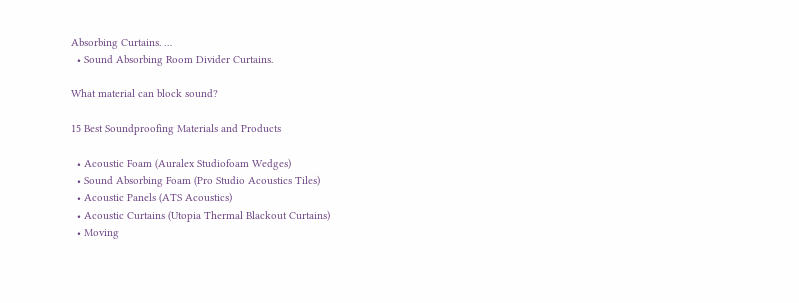Absorbing Curtains. …
  • Sound Absorbing Room Divider Curtains.

What material can block sound?

15 Best Soundproofing Materials and Products

  • Acoustic Foam (Auralex Studiofoam Wedges)
  • Sound Absorbing Foam (Pro Studio Acoustics Tiles)
  • Acoustic Panels (ATS Acoustics)
  • Acoustic Curtains (Utopia Thermal Blackout Curtains)
  • Moving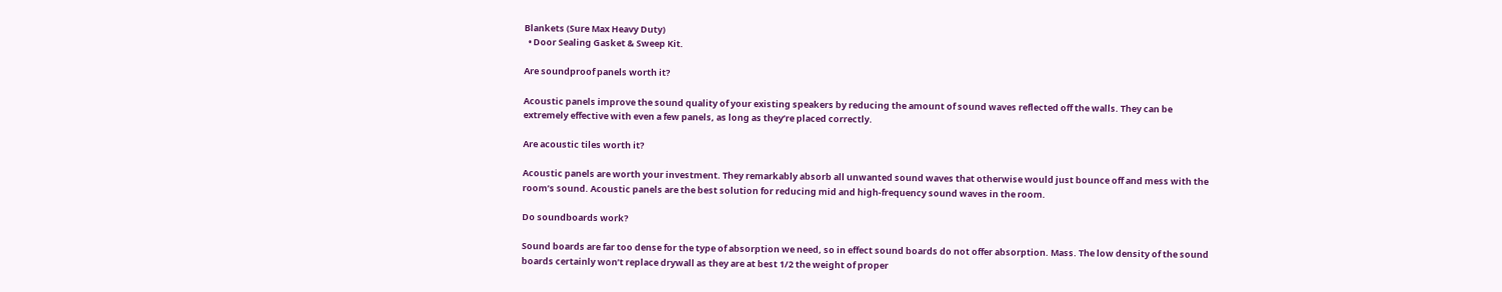Blankets (Sure Max Heavy Duty)
  • Door Sealing Gasket & Sweep Kit.

Are soundproof panels worth it?

Acoustic panels improve the sound quality of your existing speakers by reducing the amount of sound waves reflected off the walls. They can be extremely effective with even a few panels, as long as they’re placed correctly.

Are acoustic tiles worth it?

Acoustic panels are worth your investment. They remarkably absorb all unwanted sound waves that otherwise would just bounce off and mess with the room’s sound. Acoustic panels are the best solution for reducing mid and high-frequency sound waves in the room.

Do soundboards work?

Sound boards are far too dense for the type of absorption we need, so in effect sound boards do not offer absorption. Mass. The low density of the sound boards certainly won’t replace drywall as they are at best 1/2 the weight of proper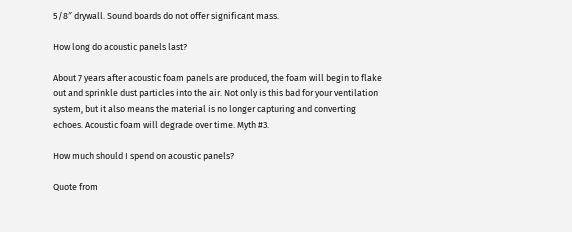5/8″ drywall. Sound boards do not offer significant mass.

How long do acoustic panels last?

About 7 years after acoustic foam panels are produced, the foam will begin to flake out and sprinkle dust particles into the air. Not only is this bad for your ventilation system, but it also means the material is no longer capturing and converting echoes. Acoustic foam will degrade over time. Myth #3.

How much should I spend on acoustic panels?

Quote from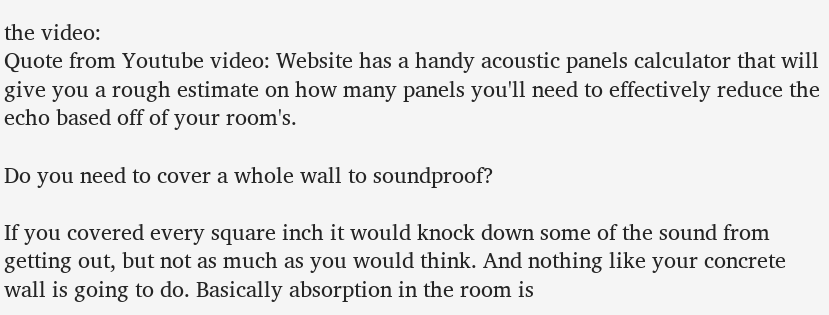the video:
Quote from Youtube video: Website has a handy acoustic panels calculator that will give you a rough estimate on how many panels you'll need to effectively reduce the echo based off of your room's.

Do you need to cover a whole wall to soundproof?

If you covered every square inch it would knock down some of the sound from getting out, but not as much as you would think. And nothing like your concrete wall is going to do. Basically absorption in the room is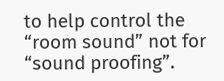to help control the “room sound” not for “sound proofing”.